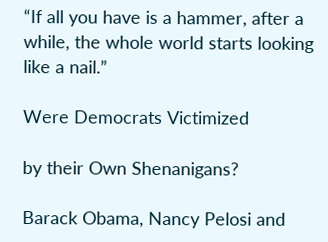“If all you have is a hammer, after a while, the whole world starts looking like a nail.”

Were Democrats Victimized

by their Own Shenanigans?

Barack Obama, Nancy Pelosi and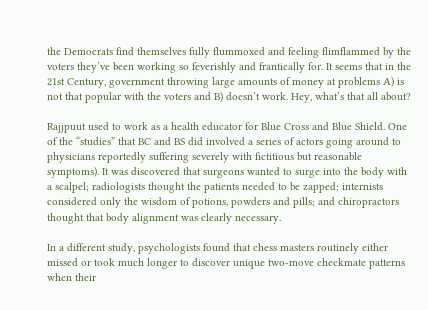the Democrats find themselves fully flummoxed and feeling flimflammed by the voters they’ve been working so feverishly and frantically for. It seems that in the 21st Century, government throwing large amounts of money at problems A) is not that popular with the voters and B) doesn’t work. Hey, what’s that all about?

Rajjpuut used to work as a health educator for Blue Cross and Blue Shield. One of the “studies” that BC and BS did involved a series of actors going around to physicians reportedly suffering severely with fictitious but reasonable symptoms). It was discovered that surgeons wanted to surge into the body with a scalpel; radiologists thought the patients needed to be zapped; internists considered only the wisdom of potions, powders and pills; and chiropractors thought that body alignment was clearly necessary.

In a different study, psychologists found that chess masters routinely either missed or took much longer to discover unique two-move checkmate patterns when their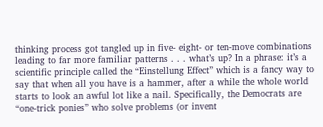thinking process got tangled up in five- eight- or ten-move combinations leading to far more familiar patterns . . . what’s up? In a phrase: it’s a scientific principle called the “Einstellung Effect” which is a fancy way to say that when all you have is a hammer, after a while the whole world starts to look an awful lot like a nail. Specifically, the Democrats are “one-trick ponies” who solve problems (or invent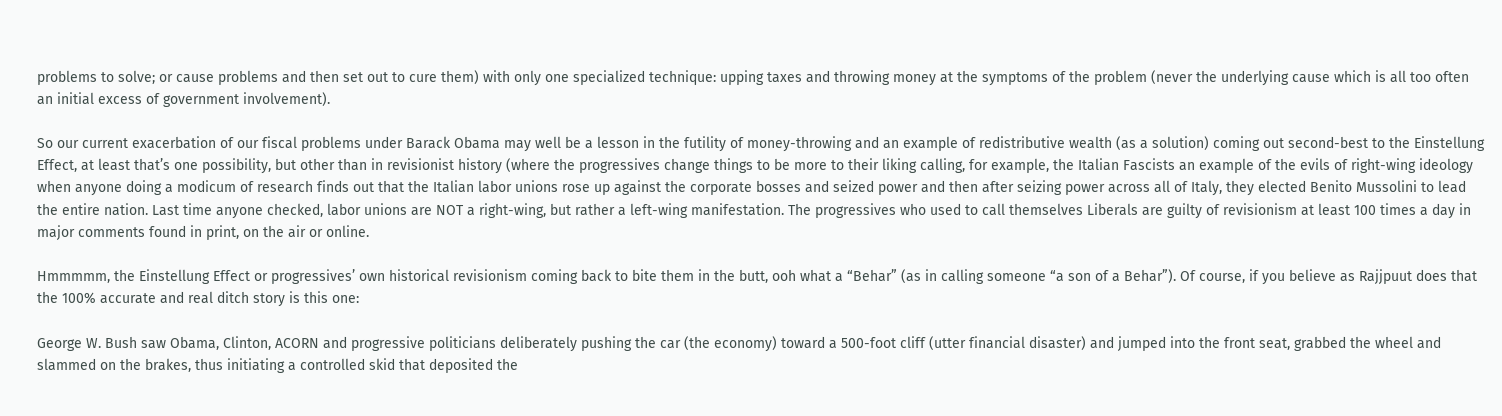problems to solve; or cause problems and then set out to cure them) with only one specialized technique: upping taxes and throwing money at the symptoms of the problem (never the underlying cause which is all too often an initial excess of government involvement).

So our current exacerbation of our fiscal problems under Barack Obama may well be a lesson in the futility of money-throwing and an example of redistributive wealth (as a solution) coming out second-best to the Einstellung Effect, at least that’s one possibility, but other than in revisionist history (where the progressives change things to be more to their liking calling, for example, the Italian Fascists an example of the evils of right-wing ideology when anyone doing a modicum of research finds out that the Italian labor unions rose up against the corporate bosses and seized power and then after seizing power across all of Italy, they elected Benito Mussolini to lead the entire nation. Last time anyone checked, labor unions are NOT a right-wing, but rather a left-wing manifestation. The progressives who used to call themselves Liberals are guilty of revisionism at least 100 times a day in major comments found in print, on the air or online.

Hmmmmm, the Einstellung Effect or progressives’ own historical revisionism coming back to bite them in the butt, ooh what a “Behar” (as in calling someone “a son of a Behar”). Of course, if you believe as Rajjpuut does that the 100% accurate and real ditch story is this one:

George W. Bush saw Obama, Clinton, ACORN and progressive politicians deliberately pushing the car (the economy) toward a 500-foot cliff (utter financial disaster) and jumped into the front seat, grabbed the wheel and slammed on the brakes, thus initiating a controlled skid that deposited the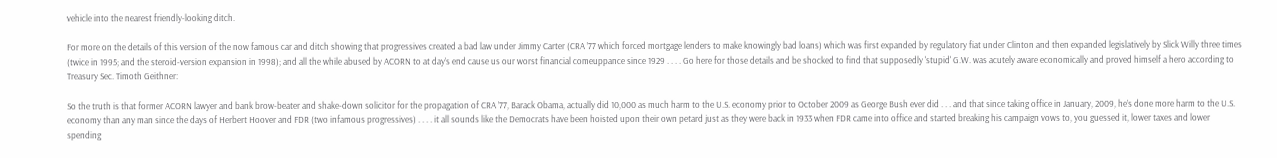vehicle into the nearest friendly-looking ditch.

For more on the details of this version of the now famous car and ditch showing that progressives created a bad law under Jimmy Carter (CRA ’77 which forced mortgage lenders to make knowingly bad loans) which was first expanded by regulatory fiat under Clinton and then expanded legislatively by Slick Willy three times (twice in 1995; and the steroid-version expansion in 1998); and all the while abused by ACORN to at day’s end cause us our worst financial comeuppance since 1929 . . . . Go here for those details and be shocked to find that supposedly 'stupid' G.W. was acutely aware economically and proved himself a hero according to Treasury Sec. Timoth Geithner:

So the truth is that former ACORN lawyer and bank brow-beater and shake-down solicitor for the propagation of CRA ’77, Barack Obama, actually did 10,000 as much harm to the U.S. economy prior to October 2009 as George Bush ever did . . . and that since taking office in January, 2009, he’s done more harm to the U.S. economy than any man since the days of Herbert Hoover and FDR (two infamous progressives) . . . . it all sounds like the Democrats have been hoisted upon their own petard just as they were back in 1933 when FDR came into office and started breaking his campaign vows to, you guessed it, lower taxes and lower spending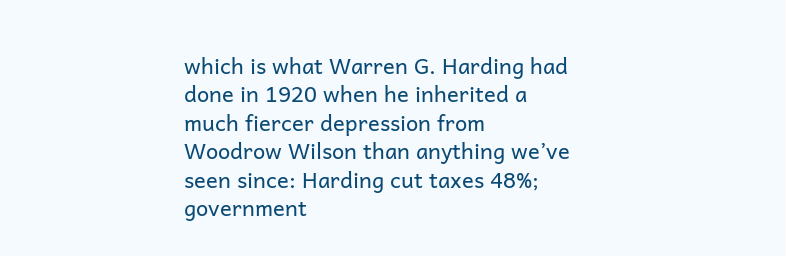which is what Warren G. Harding had done in 1920 when he inherited a much fiercer depression from Woodrow Wilson than anything we’ve seen since: Harding cut taxes 48%; government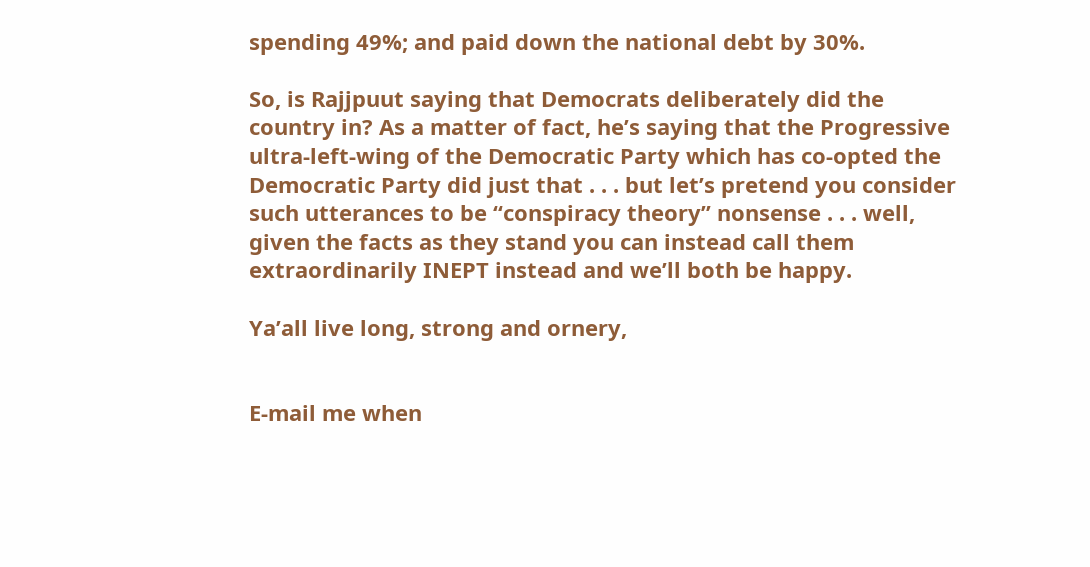spending 49%; and paid down the national debt by 30%.

So, is Rajjpuut saying that Democrats deliberately did the country in? As a matter of fact, he’s saying that the Progressive ultra-left-wing of the Democratic Party which has co-opted the Democratic Party did just that . . . but let’s pretend you consider such utterances to be “conspiracy theory” nonsense . . . well, given the facts as they stand you can instead call them extraordinarily INEPT instead and we’ll both be happy.

Ya’all live long, strong and ornery,


E-mail me when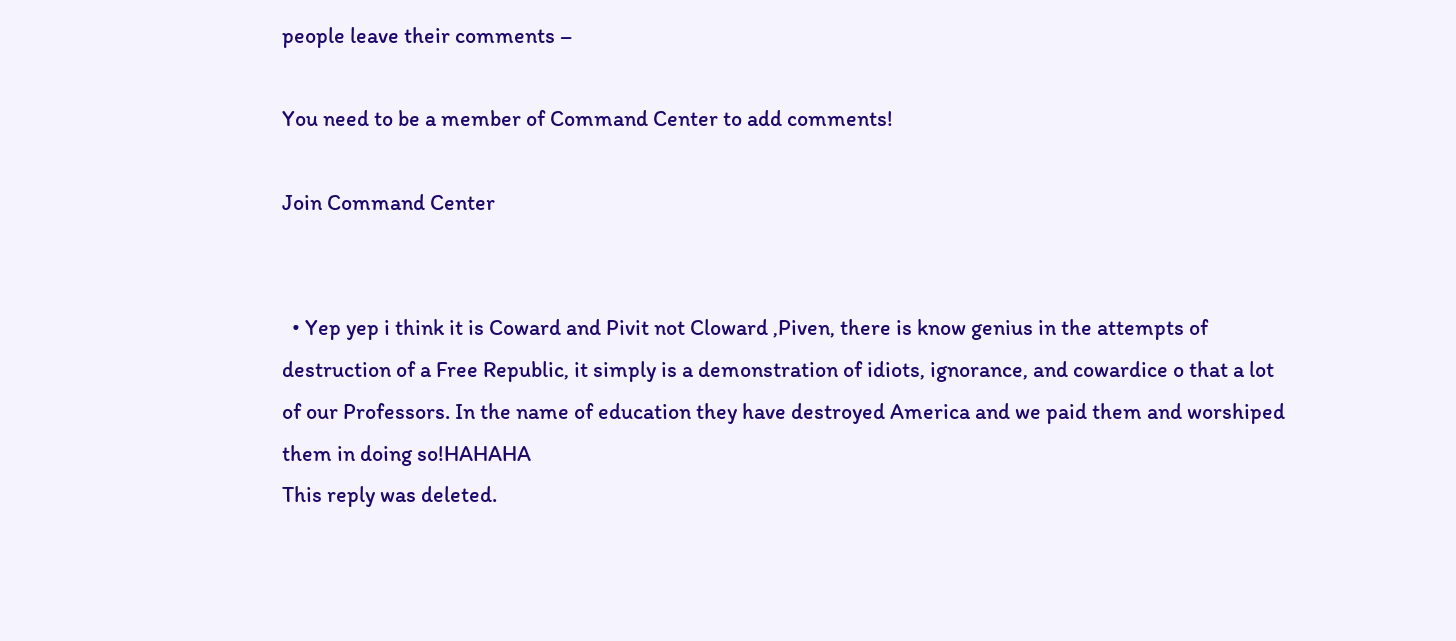people leave their comments –

You need to be a member of Command Center to add comments!

Join Command Center


  • Yep yep i think it is Coward and Pivit not Cloward ,Piven, there is know genius in the attempts of destruction of a Free Republic, it simply is a demonstration of idiots, ignorance, and cowardice o that a lot of our Professors. In the name of education they have destroyed America and we paid them and worshiped them in doing so!HAHAHA
This reply was deleted.